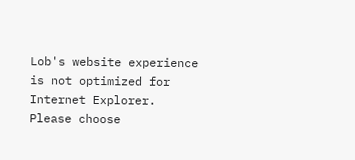Lob's website experience is not optimized for Internet Explorer.
Please choose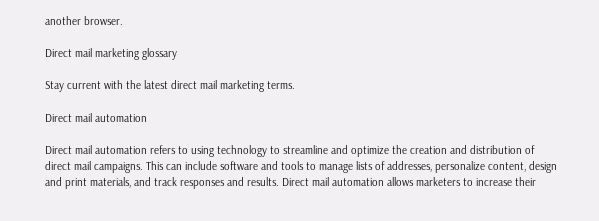another browser.

Direct mail marketing glossary

Stay current with the latest direct mail marketing terms.

Direct mail automation

Direct mail automation refers to using technology to streamline and optimize the creation and distribution of direct mail campaigns. This can include software and tools to manage lists of addresses, personalize content, design and print materials, and track responses and results. Direct mail automation allows marketers to increase their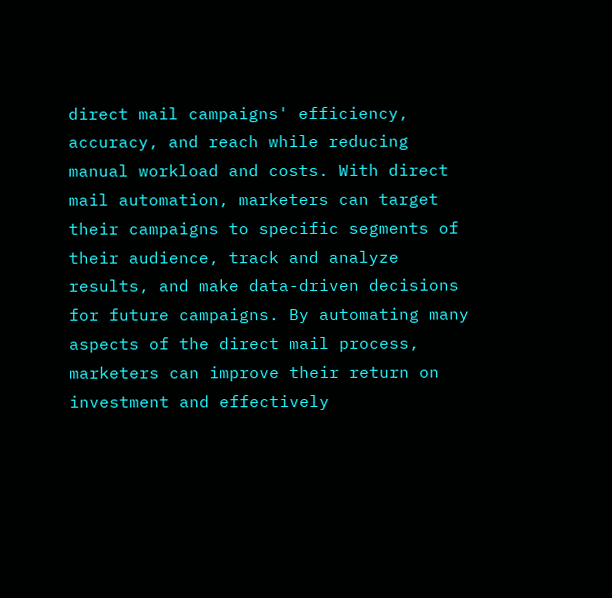direct mail campaigns' efficiency, accuracy, and reach while reducing manual workload and costs. With direct mail automation, marketers can target their campaigns to specific segments of their audience, track and analyze results, and make data-driven decisions for future campaigns. By automating many aspects of the direct mail process, marketers can improve their return on investment and effectively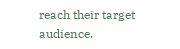reach their target audience.